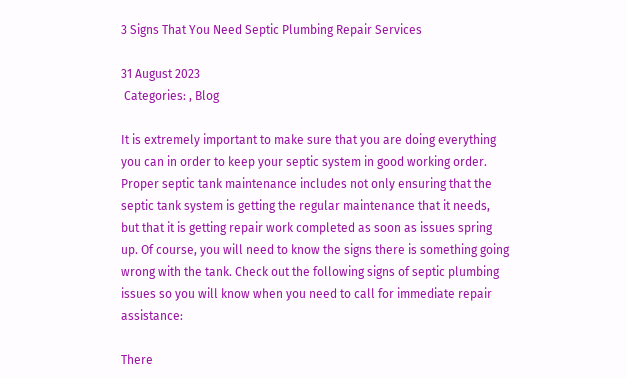3 Signs That You Need Septic Plumbing Repair Services

31 August 2023
 Categories: , Blog

It is extremely important to make sure that you are doing everything you can in order to keep your septic system in good working order. Proper septic tank maintenance includes not only ensuring that the septic tank system is getting the regular maintenance that it needs, but that it is getting repair work completed as soon as issues spring up. Of course, you will need to know the signs there is something going wrong with the tank. Check out the following signs of septic plumbing issues so you will know when you need to call for immediate repair assistance:

There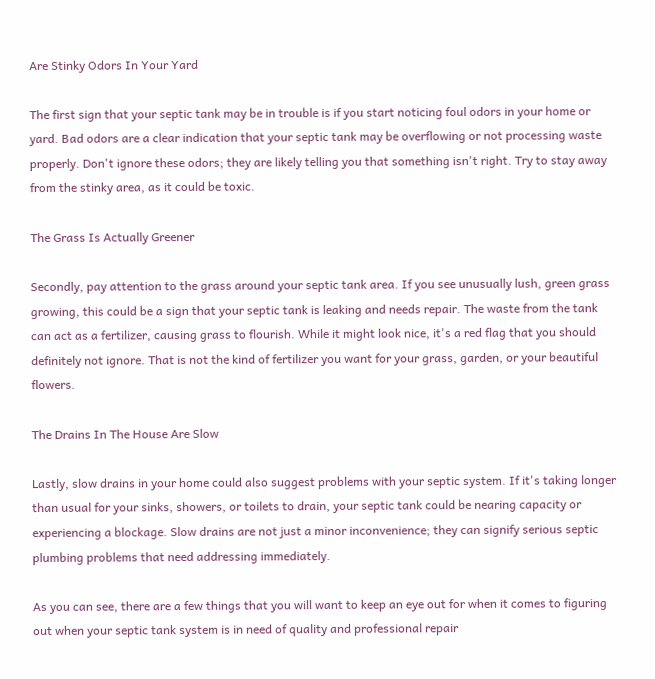Are Stinky Odors In Your Yard

The first sign that your septic tank may be in trouble is if you start noticing foul odors in your home or yard. Bad odors are a clear indication that your septic tank may be overflowing or not processing waste properly. Don't ignore these odors; they are likely telling you that something isn't right. Try to stay away from the stinky area, as it could be toxic.

The Grass Is Actually Greener

Secondly, pay attention to the grass around your septic tank area. If you see unusually lush, green grass growing, this could be a sign that your septic tank is leaking and needs repair. The waste from the tank can act as a fertilizer, causing grass to flourish. While it might look nice, it's a red flag that you should definitely not ignore. That is not the kind of fertilizer you want for your grass, garden, or your beautiful flowers.

The Drains In The House Are Slow

Lastly, slow drains in your home could also suggest problems with your septic system. If it's taking longer than usual for your sinks, showers, or toilets to drain, your septic tank could be nearing capacity or experiencing a blockage. Slow drains are not just a minor inconvenience; they can signify serious septic plumbing problems that need addressing immediately.

As you can see, there are a few things that you will want to keep an eye out for when it comes to figuring out when your septic tank system is in need of quality and professional repair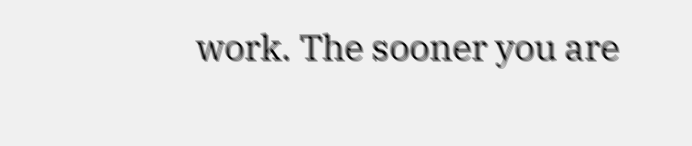work. The sooner you are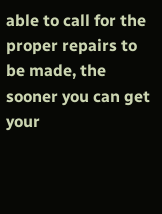able to call for the proper repairs to be made, the sooner you can get your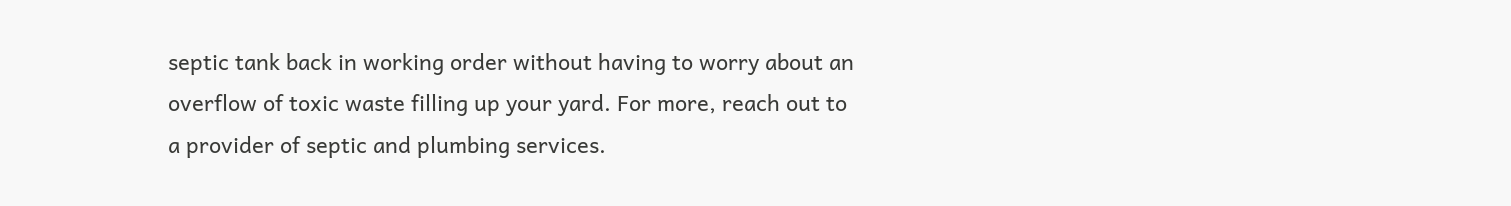septic tank back in working order without having to worry about an overflow of toxic waste filling up your yard. For more, reach out to a provider of septic and plumbing services.